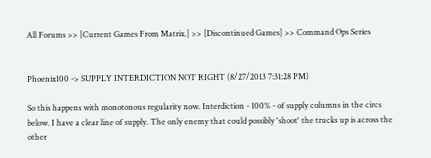All Forums >> [Current Games From Matrix.] >> [Discontinued Games] >> Command Ops Series


Phoenix100 -> SUPPLY INTERDICTION NOT RIGHT (8/27/2013 7:31:28 PM)

So this happens with monotonous regularity now. Interdiction - 100% - of supply columns in the circs below. I have a clear line of supply. The only enemy that could possibly 'shoot' the trucks up is across the other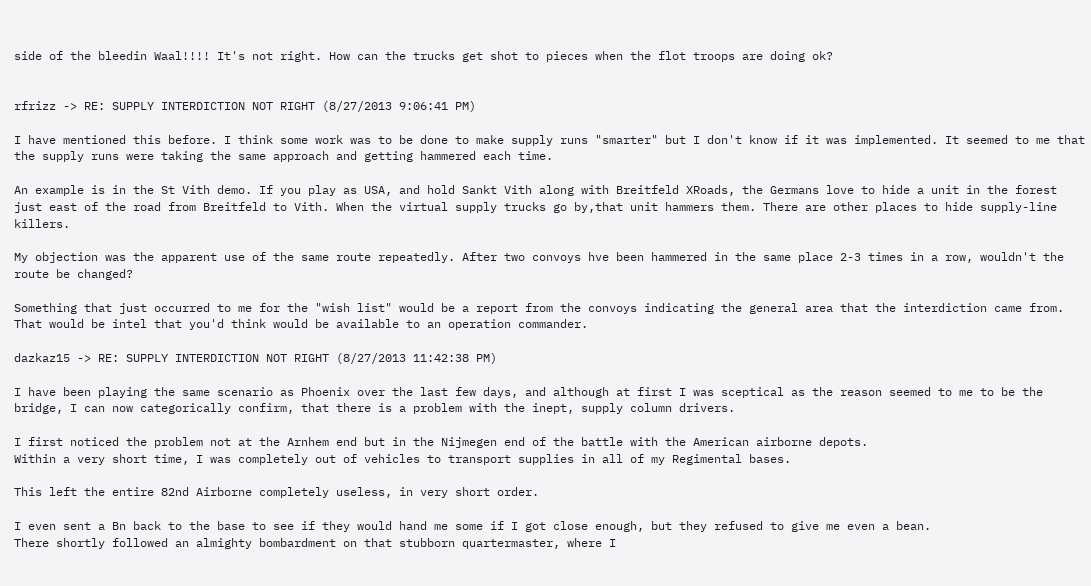side of the bleedin Waal!!!! It's not right. How can the trucks get shot to pieces when the flot troops are doing ok?


rfrizz -> RE: SUPPLY INTERDICTION NOT RIGHT (8/27/2013 9:06:41 PM)

I have mentioned this before. I think some work was to be done to make supply runs "smarter" but I don't know if it was implemented. It seemed to me that the supply runs were taking the same approach and getting hammered each time.

An example is in the St Vith demo. If you play as USA, and hold Sankt Vith along with Breitfeld XRoads, the Germans love to hide a unit in the forest just east of the road from Breitfeld to Vith. When the virtual supply trucks go by,that unit hammers them. There are other places to hide supply-line killers.

My objection was the apparent use of the same route repeatedly. After two convoys hve been hammered in the same place 2-3 times in a row, wouldn't the route be changed?

Something that just occurred to me for the "wish list" would be a report from the convoys indicating the general area that the interdiction came from. That would be intel that you'd think would be available to an operation commander.

dazkaz15 -> RE: SUPPLY INTERDICTION NOT RIGHT (8/27/2013 11:42:38 PM)

I have been playing the same scenario as Phoenix over the last few days, and although at first I was sceptical as the reason seemed to me to be the bridge, I can now categorically confirm, that there is a problem with the inept, supply column drivers.

I first noticed the problem not at the Arnhem end but in the Nijmegen end of the battle with the American airborne depots.
Within a very short time, I was completely out of vehicles to transport supplies in all of my Regimental bases.

This left the entire 82nd Airborne completely useless, in very short order.

I even sent a Bn back to the base to see if they would hand me some if I got close enough, but they refused to give me even a bean.
There shortly followed an almighty bombardment on that stubborn quartermaster, where I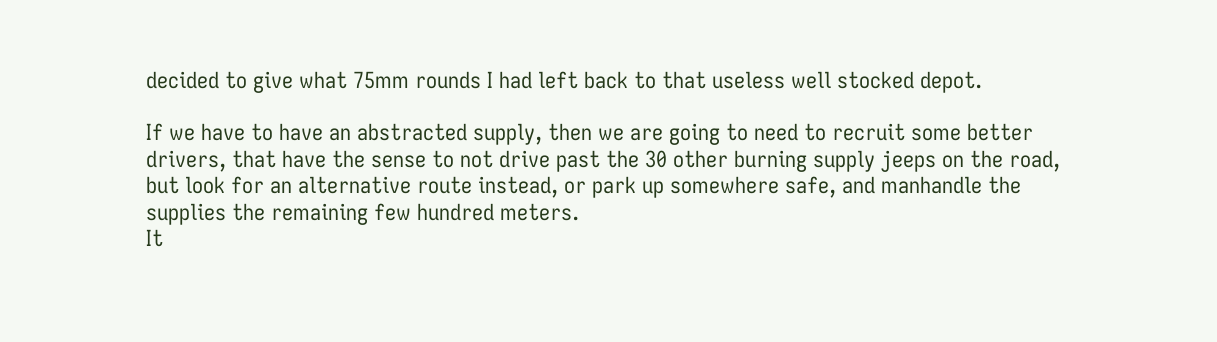decided to give what 75mm rounds I had left back to that useless well stocked depot.

If we have to have an abstracted supply, then we are going to need to recruit some better drivers, that have the sense to not drive past the 30 other burning supply jeeps on the road, but look for an alternative route instead, or park up somewhere safe, and manhandle the supplies the remaining few hundred meters.
It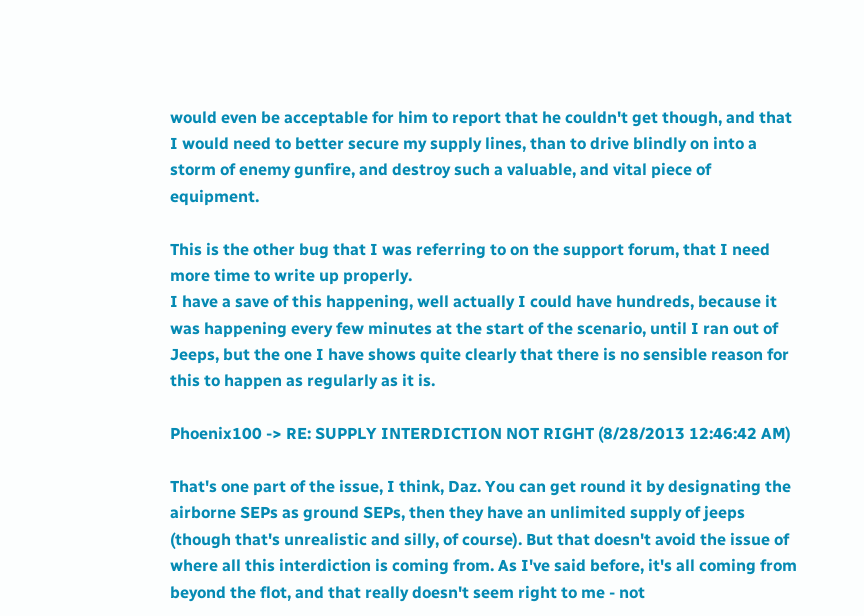would even be acceptable for him to report that he couldn't get though, and that I would need to better secure my supply lines, than to drive blindly on into a storm of enemy gunfire, and destroy such a valuable, and vital piece of equipment.

This is the other bug that I was referring to on the support forum, that I need more time to write up properly.
I have a save of this happening, well actually I could have hundreds, because it was happening every few minutes at the start of the scenario, until I ran out of Jeeps, but the one I have shows quite clearly that there is no sensible reason for this to happen as regularly as it is.

Phoenix100 -> RE: SUPPLY INTERDICTION NOT RIGHT (8/28/2013 12:46:42 AM)

That's one part of the issue, I think, Daz. You can get round it by designating the airborne SEPs as ground SEPs, then they have an unlimited supply of jeeps (though that's unrealistic and silly, of course). But that doesn't avoid the issue of where all this interdiction is coming from. As I've said before, it's all coming from beyond the flot, and that really doesn't seem right to me - not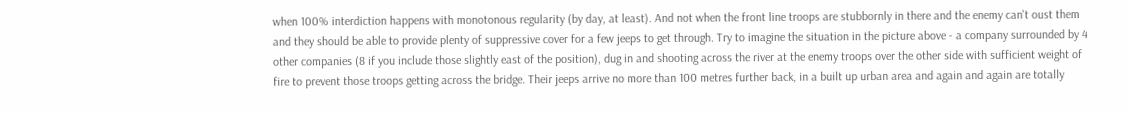when 100% interdiction happens with monotonous regularity (by day, at least). And not when the front line troops are stubbornly in there and the enemy can't oust them and they should be able to provide plenty of suppressive cover for a few jeeps to get through. Try to imagine the situation in the picture above - a company surrounded by 4 other companies (8 if you include those slightly east of the position), dug in and shooting across the river at the enemy troops over the other side with sufficient weight of fire to prevent those troops getting across the bridge. Their jeeps arrive no more than 100 metres further back, in a built up urban area and again and again are totally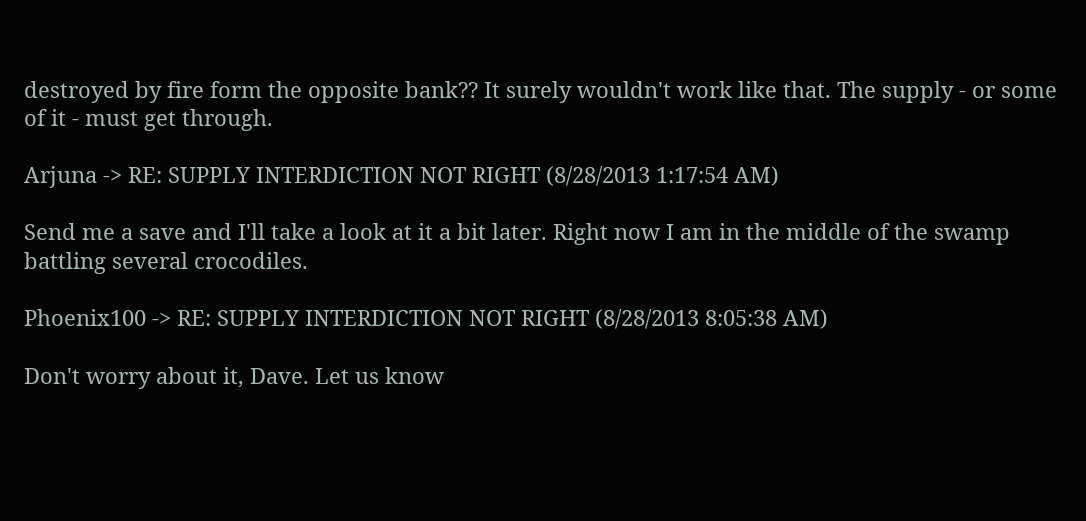destroyed by fire form the opposite bank?? It surely wouldn't work like that. The supply - or some of it - must get through.

Arjuna -> RE: SUPPLY INTERDICTION NOT RIGHT (8/28/2013 1:17:54 AM)

Send me a save and I'll take a look at it a bit later. Right now I am in the middle of the swamp battling several crocodiles.

Phoenix100 -> RE: SUPPLY INTERDICTION NOT RIGHT (8/28/2013 8:05:38 AM)

Don't worry about it, Dave. Let us know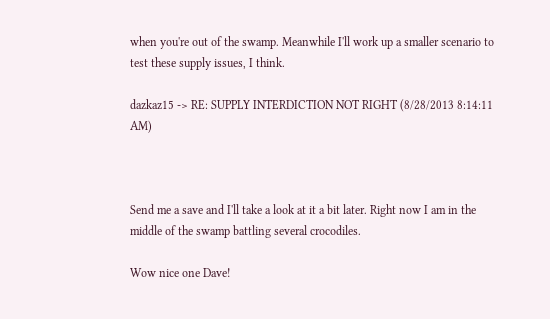when you're out of the swamp. Meanwhile I'll work up a smaller scenario to test these supply issues, I think.

dazkaz15 -> RE: SUPPLY INTERDICTION NOT RIGHT (8/28/2013 8:14:11 AM)



Send me a save and I'll take a look at it a bit later. Right now I am in the middle of the swamp battling several crocodiles.

Wow nice one Dave!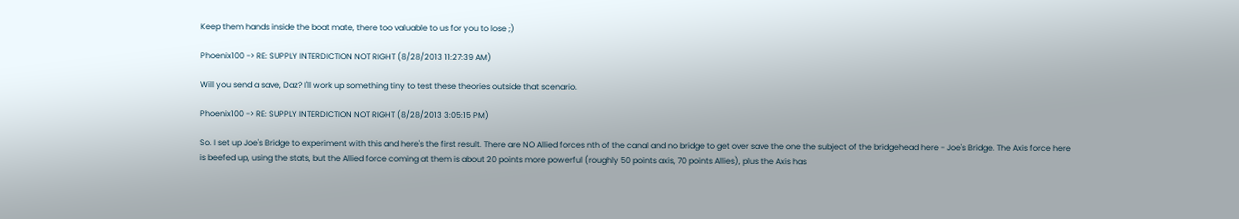Keep them hands inside the boat mate, there too valuable to us for you to lose ;)

Phoenix100 -> RE: SUPPLY INTERDICTION NOT RIGHT (8/28/2013 11:27:39 AM)

Will you send a save, Daz? I'll work up something tiny to test these theories outside that scenario.

Phoenix100 -> RE: SUPPLY INTERDICTION NOT RIGHT (8/28/2013 3:05:15 PM)

So. I set up Joe's Bridge to experiment with this and here's the first result. There are NO Allied forces nth of the canal and no bridge to get over save the one the subject of the bridgehead here - Joe's Bridge. The Axis force here is beefed up, using the stats, but the Allied force coming at them is about 20 points more powerful (roughly 50 points axis, 70 points Allies), plus the Axis has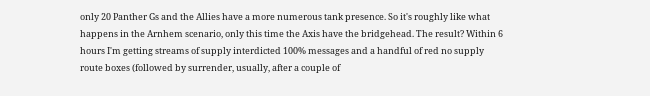only 20 Panther Gs and the Allies have a more numerous tank presence. So it's roughly like what happens in the Arnhem scenario, only this time the Axis have the bridgehead. The result? Within 6 hours I'm getting streams of supply interdicted 100% messages and a handful of red no supply route boxes (followed by surrender, usually, after a couple of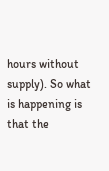hours without supply). So what is happening is that the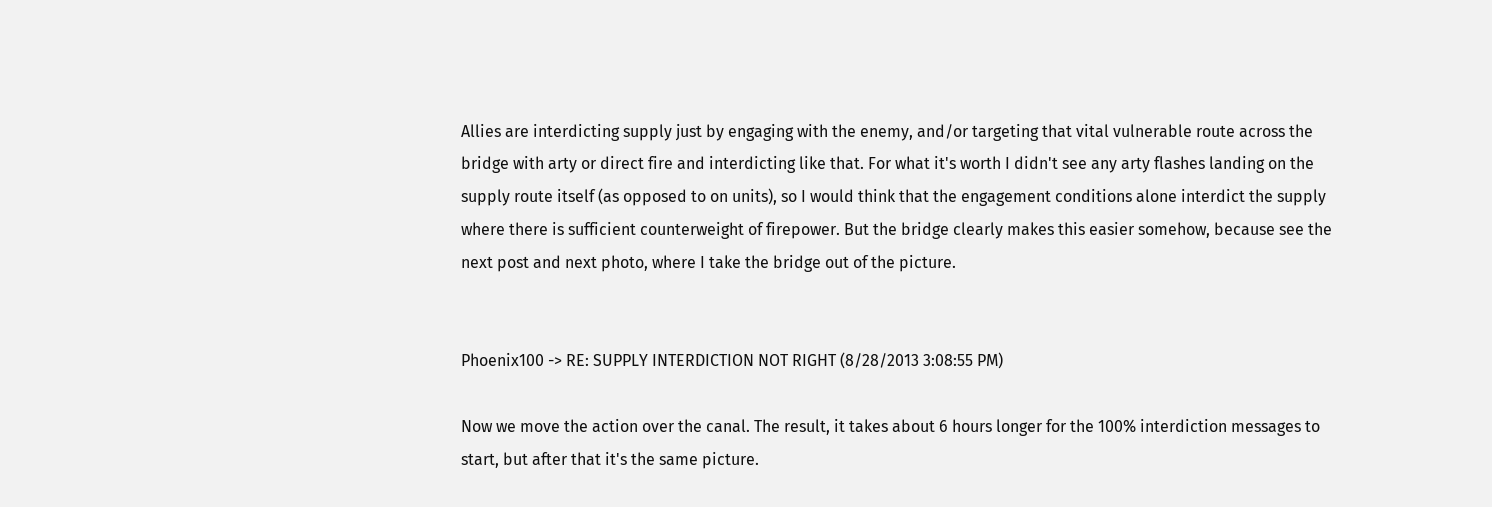Allies are interdicting supply just by engaging with the enemy, and/or targeting that vital vulnerable route across the bridge with arty or direct fire and interdicting like that. For what it's worth I didn't see any arty flashes landing on the supply route itself (as opposed to on units), so I would think that the engagement conditions alone interdict the supply where there is sufficient counterweight of firepower. But the bridge clearly makes this easier somehow, because see the next post and next photo, where I take the bridge out of the picture.


Phoenix100 -> RE: SUPPLY INTERDICTION NOT RIGHT (8/28/2013 3:08:55 PM)

Now we move the action over the canal. The result, it takes about 6 hours longer for the 100% interdiction messages to start, but after that it's the same picture.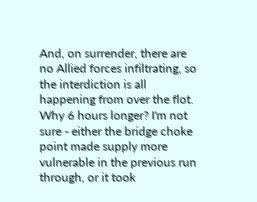And, on surrender, there are no Allied forces infiltrating, so the interdiction is all happening from over the flot. Why 6 hours longer? I'm not sure - either the bridge choke point made supply more vulnerable in the previous run through, or it took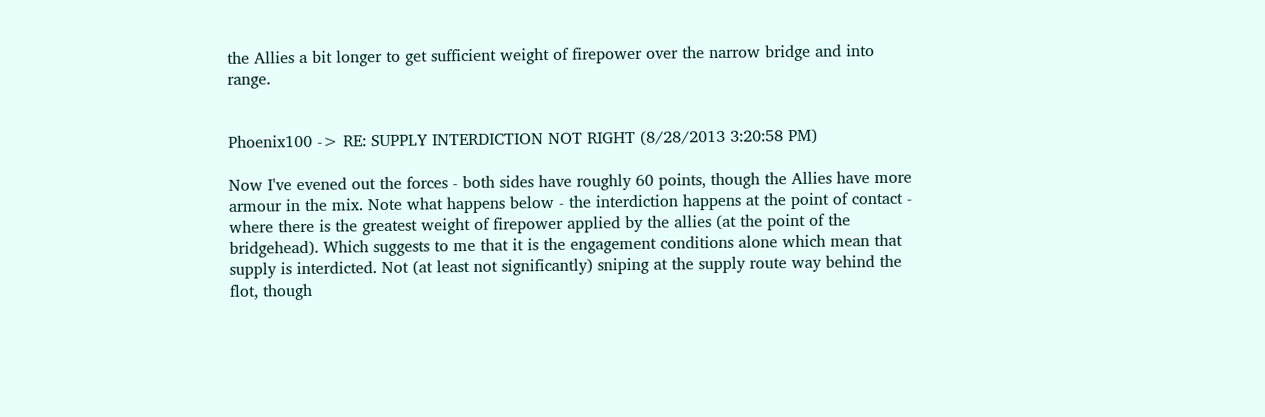the Allies a bit longer to get sufficient weight of firepower over the narrow bridge and into range.


Phoenix100 -> RE: SUPPLY INTERDICTION NOT RIGHT (8/28/2013 3:20:58 PM)

Now I've evened out the forces - both sides have roughly 60 points, though the Allies have more armour in the mix. Note what happens below - the interdiction happens at the point of contact - where there is the greatest weight of firepower applied by the allies (at the point of the bridgehead). Which suggests to me that it is the engagement conditions alone which mean that supply is interdicted. Not (at least not significantly) sniping at the supply route way behind the flot, though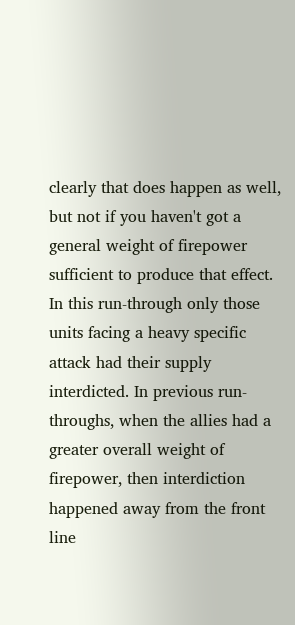clearly that does happen as well, but not if you haven't got a general weight of firepower sufficient to produce that effect. In this run-through only those units facing a heavy specific attack had their supply interdicted. In previous run-throughs, when the allies had a greater overall weight of firepower, then interdiction happened away from the front line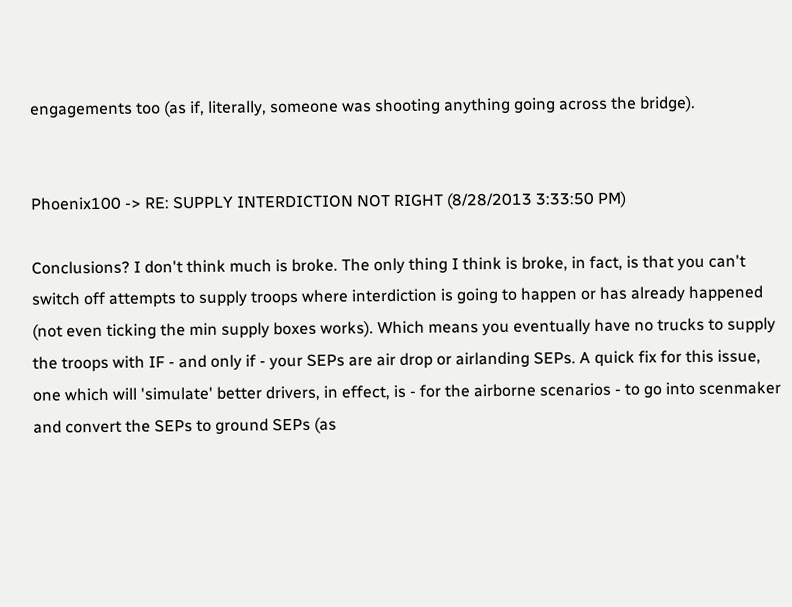engagements too (as if, literally, someone was shooting anything going across the bridge).


Phoenix100 -> RE: SUPPLY INTERDICTION NOT RIGHT (8/28/2013 3:33:50 PM)

Conclusions? I don't think much is broke. The only thing I think is broke, in fact, is that you can't switch off attempts to supply troops where interdiction is going to happen or has already happened (not even ticking the min supply boxes works). Which means you eventually have no trucks to supply the troops with IF - and only if - your SEPs are air drop or airlanding SEPs. A quick fix for this issue, one which will 'simulate' better drivers, in effect, is - for the airborne scenarios - to go into scenmaker and convert the SEPs to ground SEPs (as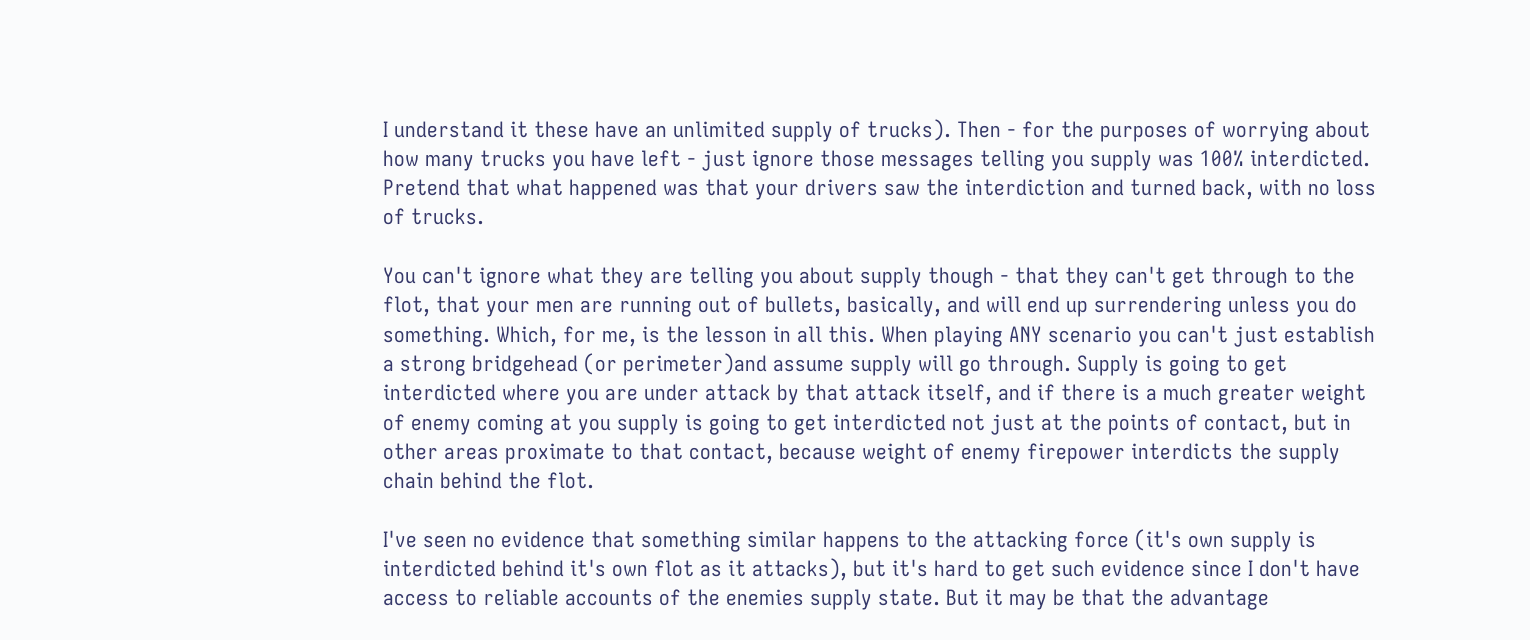I understand it these have an unlimited supply of trucks). Then - for the purposes of worrying about how many trucks you have left - just ignore those messages telling you supply was 100% interdicted. Pretend that what happened was that your drivers saw the interdiction and turned back, with no loss of trucks.

You can't ignore what they are telling you about supply though - that they can't get through to the flot, that your men are running out of bullets, basically, and will end up surrendering unless you do something. Which, for me, is the lesson in all this. When playing ANY scenario you can't just establish a strong bridgehead (or perimeter)and assume supply will go through. Supply is going to get interdicted where you are under attack by that attack itself, and if there is a much greater weight of enemy coming at you supply is going to get interdicted not just at the points of contact, but in other areas proximate to that contact, because weight of enemy firepower interdicts the supply chain behind the flot.

I've seen no evidence that something similar happens to the attacking force (it's own supply is interdicted behind it's own flot as it attacks), but it's hard to get such evidence since I don't have access to reliable accounts of the enemies supply state. But it may be that the advantage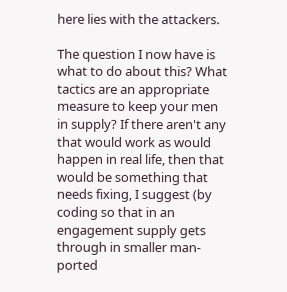here lies with the attackers.

The question I now have is what to do about this? What tactics are an appropriate measure to keep your men in supply? If there aren't any that would work as would happen in real life, then that would be something that needs fixing, I suggest (by coding so that in an engagement supply gets through in smaller man-ported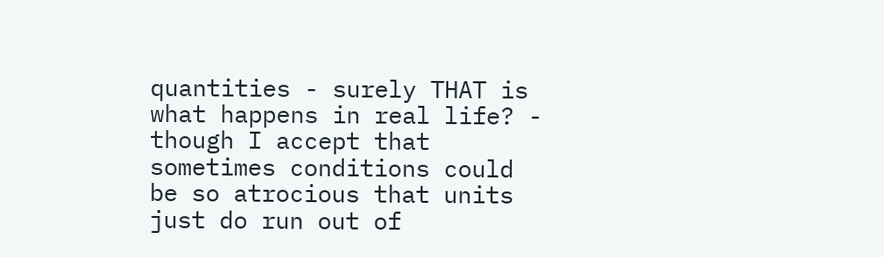quantities - surely THAT is what happens in real life? - though I accept that sometimes conditions could be so atrocious that units just do run out of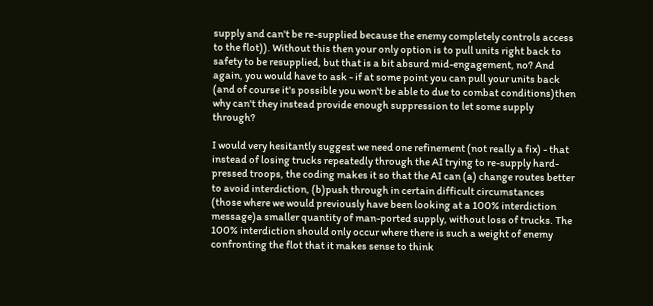supply and can't be re-supplied because the enemy completely controls access to the flot)). Without this then your only option is to pull units right back to safety to be resupplied, but that is a bit absurd mid-engagement, no? And again, you would have to ask - if at some point you can pull your units back (and of course it's possible you won't be able to due to combat conditions)then why can't they instead provide enough suppression to let some supply through?

I would very hesitantly suggest we need one refinement (not really a fix) - that instead of losing trucks repeatedly through the AI trying to re-supply hard-pressed troops, the coding makes it so that the AI can (a) change routes better to avoid interdiction, (b)push through in certain difficult circumstances (those where we would previously have been looking at a 100% interdiction message)a smaller quantity of man-ported supply, without loss of trucks. The 100% interdiction should only occur where there is such a weight of enemy confronting the flot that it makes sense to think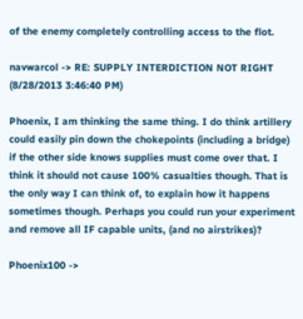of the enemy completely controlling access to the flot.

navwarcol -> RE: SUPPLY INTERDICTION NOT RIGHT (8/28/2013 3:46:40 PM)

Phoenix, I am thinking the same thing. I do think artillery could easily pin down the chokepoints (including a bridge) if the other side knows supplies must come over that. I think it should not cause 100% casualties though. That is the only way I can think of, to explain how it happens sometimes though. Perhaps you could run your experiment and remove all IF capable units, (and no airstrikes)?

Phoenix100 ->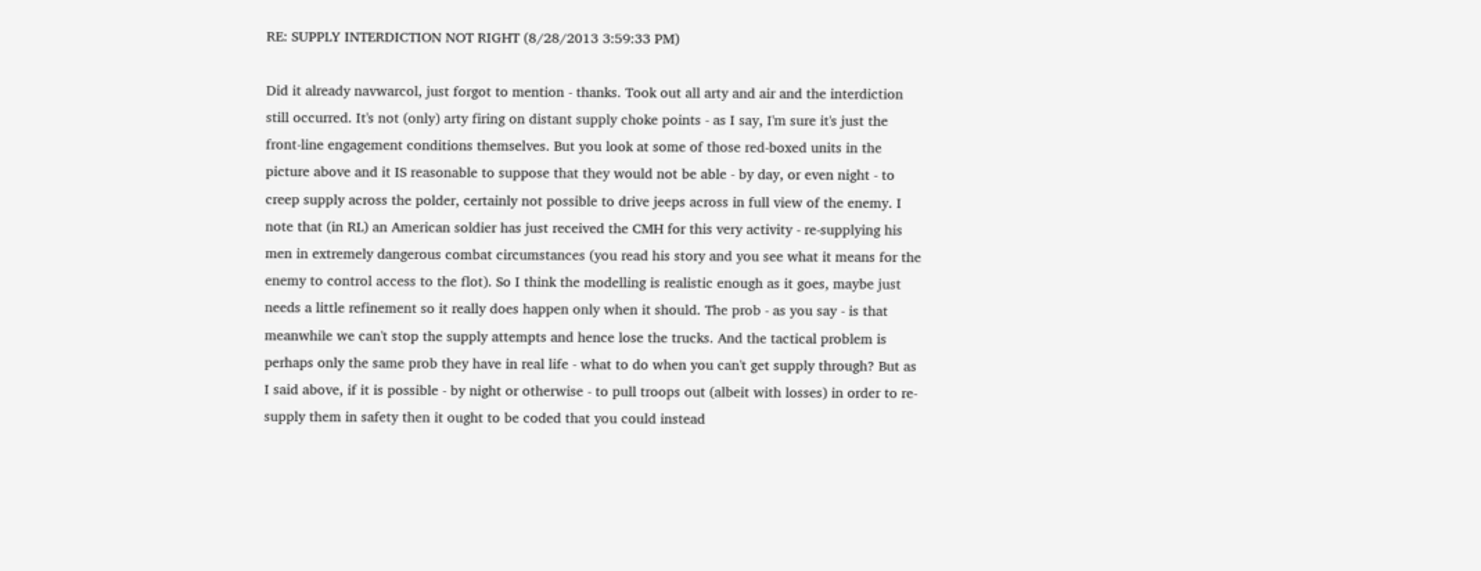RE: SUPPLY INTERDICTION NOT RIGHT (8/28/2013 3:59:33 PM)

Did it already navwarcol, just forgot to mention - thanks. Took out all arty and air and the interdiction still occurred. It's not (only) arty firing on distant supply choke points - as I say, I'm sure it's just the front-line engagement conditions themselves. But you look at some of those red-boxed units in the picture above and it IS reasonable to suppose that they would not be able - by day, or even night - to creep supply across the polder, certainly not possible to drive jeeps across in full view of the enemy. I note that (in RL) an American soldier has just received the CMH for this very activity - re-supplying his men in extremely dangerous combat circumstances (you read his story and you see what it means for the enemy to control access to the flot). So I think the modelling is realistic enough as it goes, maybe just needs a little refinement so it really does happen only when it should. The prob - as you say - is that meanwhile we can't stop the supply attempts and hence lose the trucks. And the tactical problem is perhaps only the same prob they have in real life - what to do when you can't get supply through? But as I said above, if it is possible - by night or otherwise - to pull troops out (albeit with losses) in order to re-supply them in safety then it ought to be coded that you could instead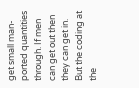get small man-ported quantities through. If men can get out then they can get in. But the coding at the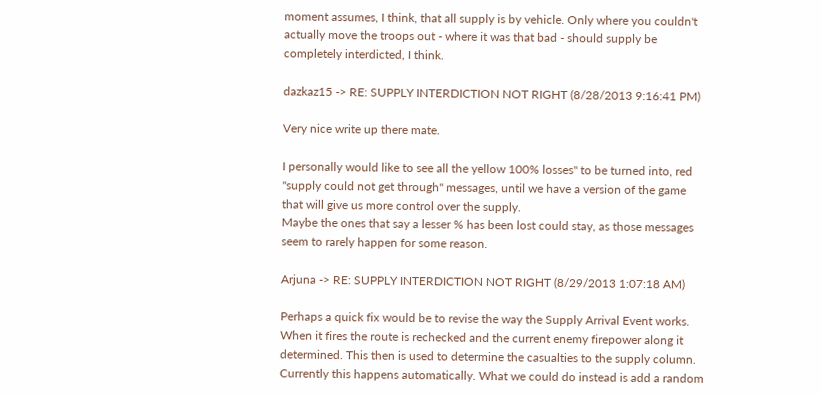moment assumes, I think, that all supply is by vehicle. Only where you couldn't actually move the troops out - where it was that bad - should supply be completely interdicted, I think.

dazkaz15 -> RE: SUPPLY INTERDICTION NOT RIGHT (8/28/2013 9:16:41 PM)

Very nice write up there mate.

I personally would like to see all the yellow 100% losses" to be turned into, red "supply could not get through" messages, until we have a version of the game that will give us more control over the supply.
Maybe the ones that say a lesser % has been lost could stay, as those messages seem to rarely happen for some reason.

Arjuna -> RE: SUPPLY INTERDICTION NOT RIGHT (8/29/2013 1:07:18 AM)

Perhaps a quick fix would be to revise the way the Supply Arrival Event works. When it fires the route is rechecked and the current enemy firepower along it determined. This then is used to determine the casualties to the supply column. Currently this happens automatically. What we could do instead is add a random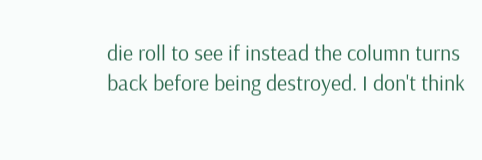die roll to see if instead the column turns back before being destroyed. I don't think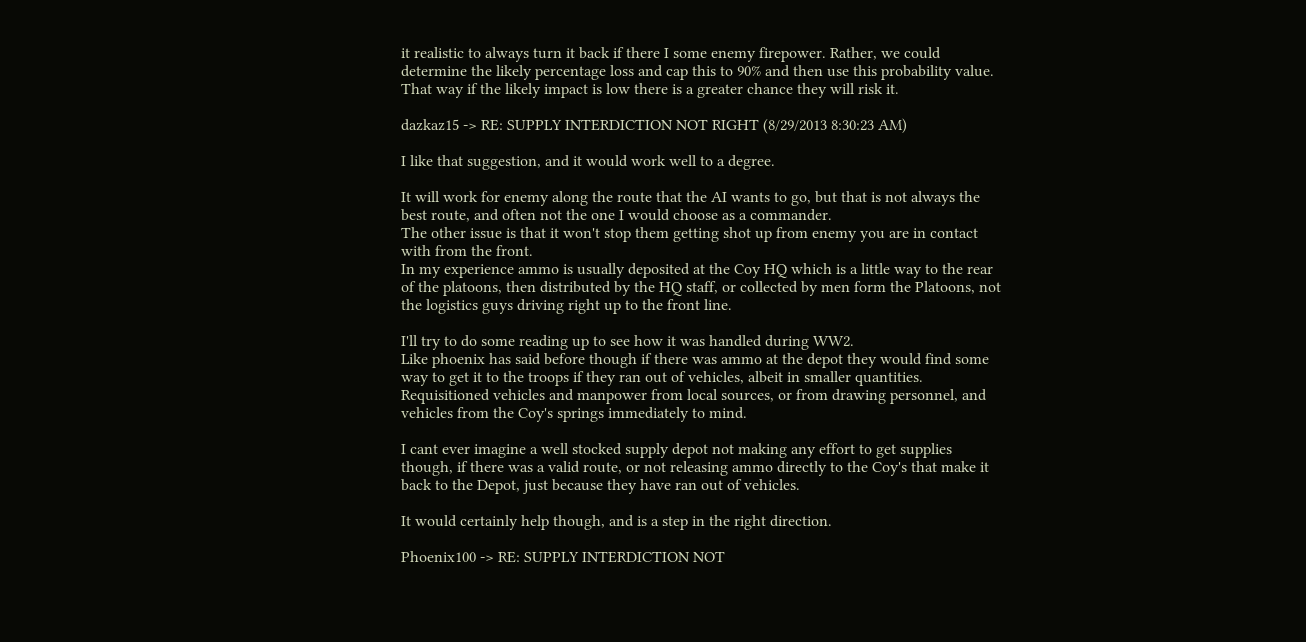it realistic to always turn it back if there I some enemy firepower. Rather, we could determine the likely percentage loss and cap this to 90% and then use this probability value. That way if the likely impact is low there is a greater chance they will risk it.

dazkaz15 -> RE: SUPPLY INTERDICTION NOT RIGHT (8/29/2013 8:30:23 AM)

I like that suggestion, and it would work well to a degree.

It will work for enemy along the route that the AI wants to go, but that is not always the best route, and often not the one I would choose as a commander.
The other issue is that it won't stop them getting shot up from enemy you are in contact with from the front.
In my experience ammo is usually deposited at the Coy HQ which is a little way to the rear of the platoons, then distributed by the HQ staff, or collected by men form the Platoons, not the logistics guys driving right up to the front line.

I'll try to do some reading up to see how it was handled during WW2.
Like phoenix has said before though if there was ammo at the depot they would find some way to get it to the troops if they ran out of vehicles, albeit in smaller quantities.
Requisitioned vehicles and manpower from local sources, or from drawing personnel, and vehicles from the Coy's springs immediately to mind.

I cant ever imagine a well stocked supply depot not making any effort to get supplies though, if there was a valid route, or not releasing ammo directly to the Coy's that make it back to the Depot, just because they have ran out of vehicles.

It would certainly help though, and is a step in the right direction.

Phoenix100 -> RE: SUPPLY INTERDICTION NOT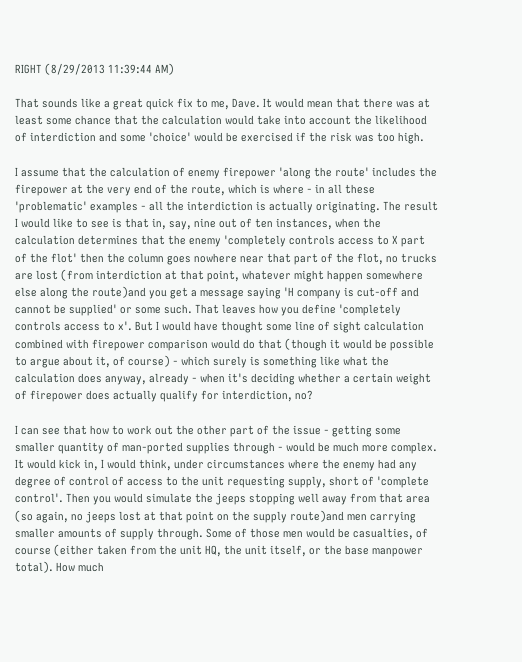RIGHT (8/29/2013 11:39:44 AM)

That sounds like a great quick fix to me, Dave. It would mean that there was at least some chance that the calculation would take into account the likelihood of interdiction and some 'choice' would be exercised if the risk was too high.

I assume that the calculation of enemy firepower 'along the route' includes the firepower at the very end of the route, which is where - in all these 'problematic' examples - all the interdiction is actually originating. The result I would like to see is that in, say, nine out of ten instances, when the calculation determines that the enemy 'completely controls access to X part of the flot' then the column goes nowhere near that part of the flot, no trucks are lost (from interdiction at that point, whatever might happen somewhere else along the route)and you get a message saying 'H company is cut-off and cannot be supplied' or some such. That leaves how you define 'completely controls access to x'. But I would have thought some line of sight calculation combined with firepower comparison would do that (though it would be possible to argue about it, of course) - which surely is something like what the calculation does anyway, already - when it's deciding whether a certain weight of firepower does actually qualify for interdiction, no?

I can see that how to work out the other part of the issue - getting some smaller quantity of man-ported supplies through - would be much more complex. It would kick in, I would think, under circumstances where the enemy had any degree of control of access to the unit requesting supply, short of 'complete control'. Then you would simulate the jeeps stopping well away from that area (so again, no jeeps lost at that point on the supply route)and men carrying smaller amounts of supply through. Some of those men would be casualties, of course (either taken from the unit HQ, the unit itself, or the base manpower total). How much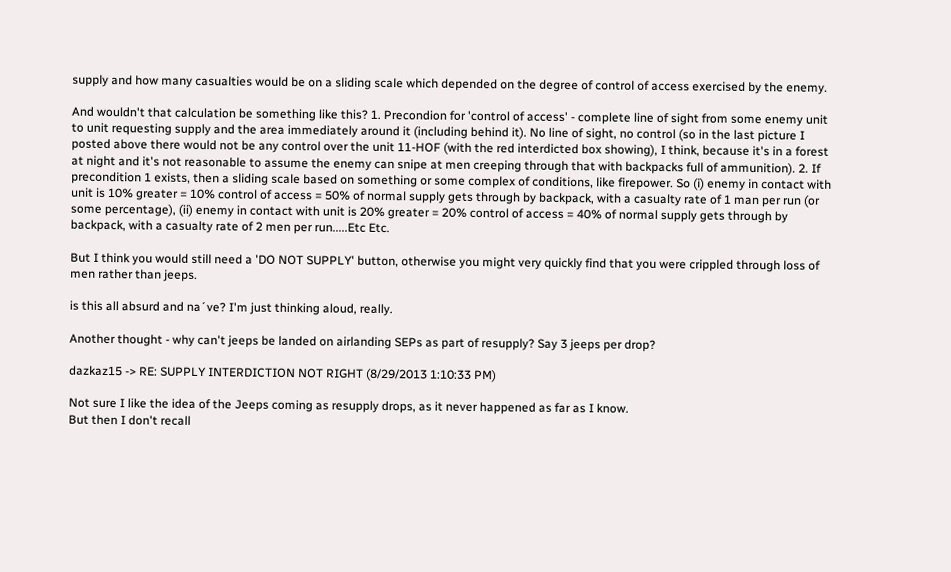supply and how many casualties would be on a sliding scale which depended on the degree of control of access exercised by the enemy.

And wouldn't that calculation be something like this? 1. Precondion for 'control of access' - complete line of sight from some enemy unit to unit requesting supply and the area immediately around it (including behind it). No line of sight, no control (so in the last picture I posted above there would not be any control over the unit 11-HOF (with the red interdicted box showing), I think, because it's in a forest at night and it's not reasonable to assume the enemy can snipe at men creeping through that with backpacks full of ammunition). 2. If precondition 1 exists, then a sliding scale based on something or some complex of conditions, like firepower. So (i) enemy in contact with unit is 10% greater = 10% control of access = 50% of normal supply gets through by backpack, with a casualty rate of 1 man per run (or some percentage), (ii) enemy in contact with unit is 20% greater = 20% control of access = 40% of normal supply gets through by backpack, with a casualty rate of 2 men per run.....Etc Etc.

But I think you would still need a 'DO NOT SUPPLY' button, otherwise you might very quickly find that you were crippled through loss of men rather than jeeps.

is this all absurd and na´ve? I'm just thinking aloud, really.

Another thought - why can't jeeps be landed on airlanding SEPs as part of resupply? Say 3 jeeps per drop?

dazkaz15 -> RE: SUPPLY INTERDICTION NOT RIGHT (8/29/2013 1:10:33 PM)

Not sure I like the idea of the Jeeps coming as resupply drops, as it never happened as far as I know.
But then I don't recall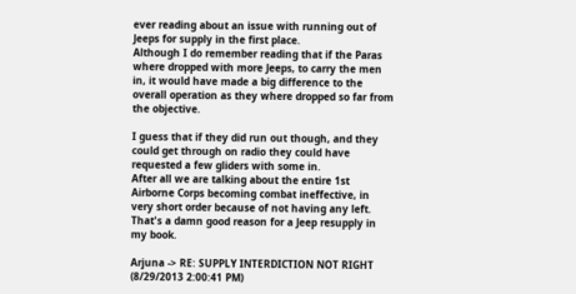ever reading about an issue with running out of Jeeps for supply in the first place.
Although I do remember reading that if the Paras where dropped with more Jeeps, to carry the men in, it would have made a big difference to the overall operation as they where dropped so far from the objective.

I guess that if they did run out though, and they could get through on radio they could have requested a few gliders with some in.
After all we are talking about the entire 1st Airborne Corps becoming combat ineffective, in very short order because of not having any left.
That's a damn good reason for a Jeep resupply in my book.

Arjuna -> RE: SUPPLY INTERDICTION NOT RIGHT (8/29/2013 2:00:41 PM)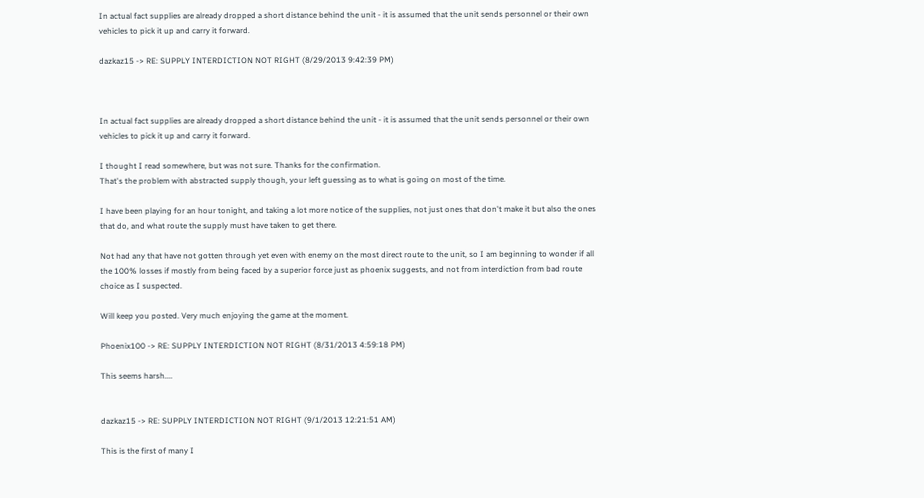In actual fact supplies are already dropped a short distance behind the unit - it is assumed that the unit sends personnel or their own vehicles to pick it up and carry it forward.

dazkaz15 -> RE: SUPPLY INTERDICTION NOT RIGHT (8/29/2013 9:42:39 PM)



In actual fact supplies are already dropped a short distance behind the unit - it is assumed that the unit sends personnel or their own vehicles to pick it up and carry it forward.

I thought I read somewhere, but was not sure. Thanks for the confirmation.
That's the problem with abstracted supply though, your left guessing as to what is going on most of the time.

I have been playing for an hour tonight, and taking a lot more notice of the supplies, not just ones that don't make it but also the ones that do, and what route the supply must have taken to get there.

Not had any that have not gotten through yet even with enemy on the most direct route to the unit, so I am beginning to wonder if all the 100% losses if mostly from being faced by a superior force just as phoenix suggests, and not from interdiction from bad route choice as I suspected.

Will keep you posted. Very much enjoying the game at the moment.

Phoenix100 -> RE: SUPPLY INTERDICTION NOT RIGHT (8/31/2013 4:59:18 PM)

This seems harsh....


dazkaz15 -> RE: SUPPLY INTERDICTION NOT RIGHT (9/1/2013 12:21:51 AM)

This is the first of many I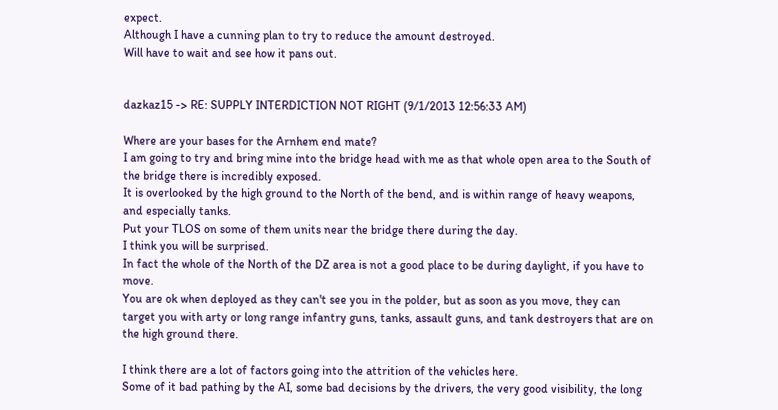expect.
Although I have a cunning plan to try to reduce the amount destroyed.
Will have to wait and see how it pans out.


dazkaz15 -> RE: SUPPLY INTERDICTION NOT RIGHT (9/1/2013 12:56:33 AM)

Where are your bases for the Arnhem end mate?
I am going to try and bring mine into the bridge head with me as that whole open area to the South of the bridge there is incredibly exposed.
It is overlooked by the high ground to the North of the bend, and is within range of heavy weapons, and especially tanks.
Put your TLOS on some of them units near the bridge there during the day.
I think you will be surprised.
In fact the whole of the North of the DZ area is not a good place to be during daylight, if you have to move.
You are ok when deployed as they can't see you in the polder, but as soon as you move, they can target you with arty or long range infantry guns, tanks, assault guns, and tank destroyers that are on the high ground there.

I think there are a lot of factors going into the attrition of the vehicles here.
Some of it bad pathing by the AI, some bad decisions by the drivers, the very good visibility, the long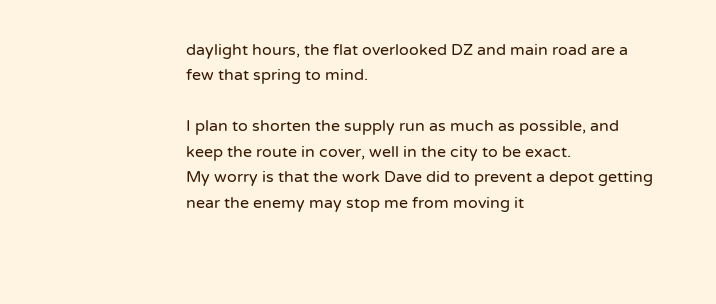daylight hours, the flat overlooked DZ and main road are a few that spring to mind.

I plan to shorten the supply run as much as possible, and keep the route in cover, well in the city to be exact.
My worry is that the work Dave did to prevent a depot getting near the enemy may stop me from moving it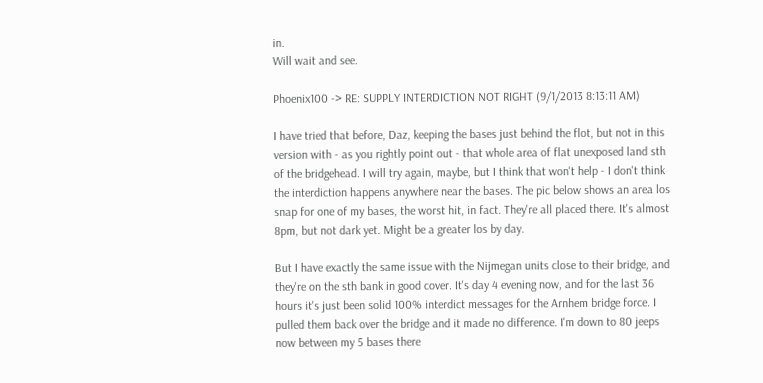in.
Will wait and see.

Phoenix100 -> RE: SUPPLY INTERDICTION NOT RIGHT (9/1/2013 8:13:11 AM)

I have tried that before, Daz, keeping the bases just behind the flot, but not in this version with - as you rightly point out - that whole area of flat unexposed land sth of the bridgehead. I will try again, maybe, but I think that won't help - I don't think the interdiction happens anywhere near the bases. The pic below shows an area los snap for one of my bases, the worst hit, in fact. They're all placed there. It's almost 8pm, but not dark yet. Might be a greater los by day.

But I have exactly the same issue with the Nijmegan units close to their bridge, and they're on the sth bank in good cover. It's day 4 evening now, and for the last 36 hours it's just been solid 100% interdict messages for the Arnhem bridge force. I pulled them back over the bridge and it made no difference. I'm down to 80 jeeps now between my 5 bases there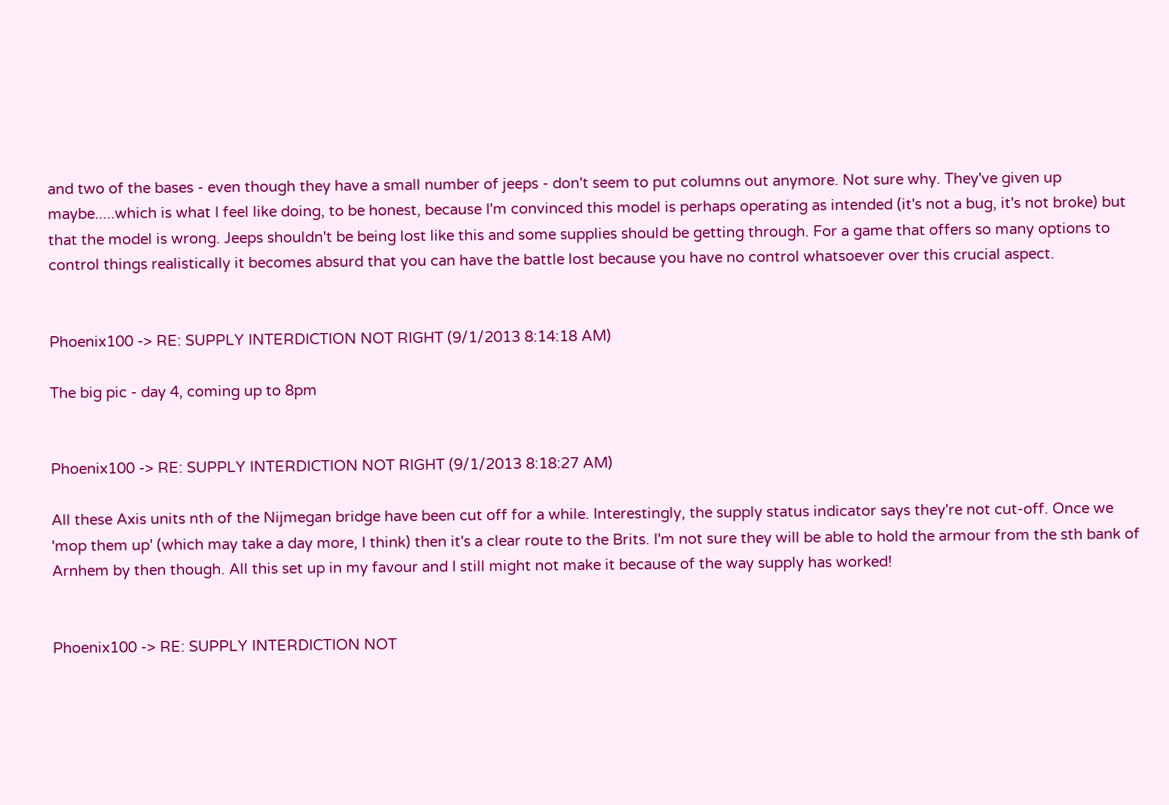and two of the bases - even though they have a small number of jeeps - don't seem to put columns out anymore. Not sure why. They've given up maybe.....which is what I feel like doing, to be honest, because I'm convinced this model is perhaps operating as intended (it's not a bug, it's not broke) but that the model is wrong. Jeeps shouldn't be being lost like this and some supplies should be getting through. For a game that offers so many options to control things realistically it becomes absurd that you can have the battle lost because you have no control whatsoever over this crucial aspect.


Phoenix100 -> RE: SUPPLY INTERDICTION NOT RIGHT (9/1/2013 8:14:18 AM)

The big pic - day 4, coming up to 8pm


Phoenix100 -> RE: SUPPLY INTERDICTION NOT RIGHT (9/1/2013 8:18:27 AM)

All these Axis units nth of the Nijmegan bridge have been cut off for a while. Interestingly, the supply status indicator says they're not cut-off. Once we 'mop them up' (which may take a day more, I think) then it's a clear route to the Brits. I'm not sure they will be able to hold the armour from the sth bank of Arnhem by then though. All this set up in my favour and I still might not make it because of the way supply has worked!


Phoenix100 -> RE: SUPPLY INTERDICTION NOT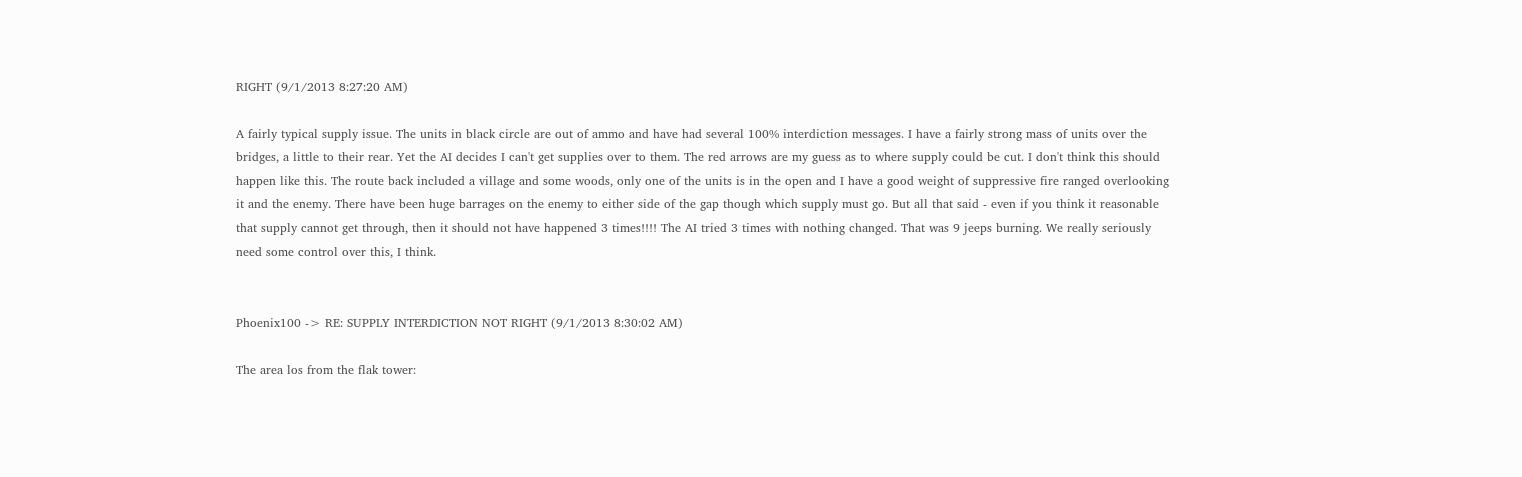RIGHT (9/1/2013 8:27:20 AM)

A fairly typical supply issue. The units in black circle are out of ammo and have had several 100% interdiction messages. I have a fairly strong mass of units over the bridges, a little to their rear. Yet the AI decides I can't get supplies over to them. The red arrows are my guess as to where supply could be cut. I don't think this should happen like this. The route back included a village and some woods, only one of the units is in the open and I have a good weight of suppressive fire ranged overlooking it and the enemy. There have been huge barrages on the enemy to either side of the gap though which supply must go. But all that said - even if you think it reasonable that supply cannot get through, then it should not have happened 3 times!!!! The AI tried 3 times with nothing changed. That was 9 jeeps burning. We really seriously need some control over this, I think.


Phoenix100 -> RE: SUPPLY INTERDICTION NOT RIGHT (9/1/2013 8:30:02 AM)

The area los from the flak tower: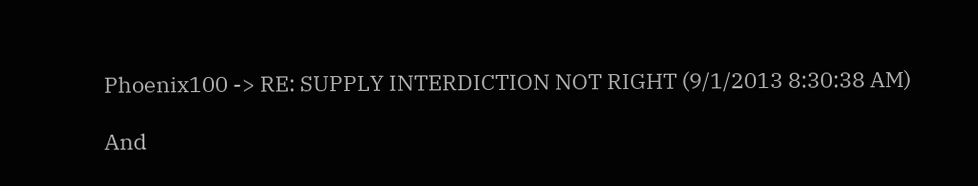Phoenix100 -> RE: SUPPLY INTERDICTION NOT RIGHT (9/1/2013 8:30:38 AM)

And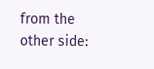from the other side: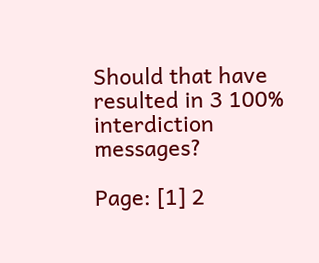Should that have resulted in 3 100% interdiction messages?

Page: [1] 2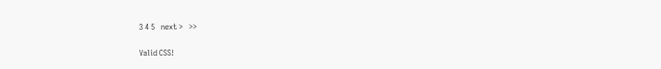3 4 5   next >   >>

Valid CSS!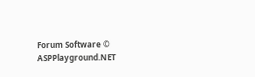Forum Software © ASPPlayground.NET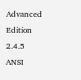Advanced Edition 2.4.5 ANSI